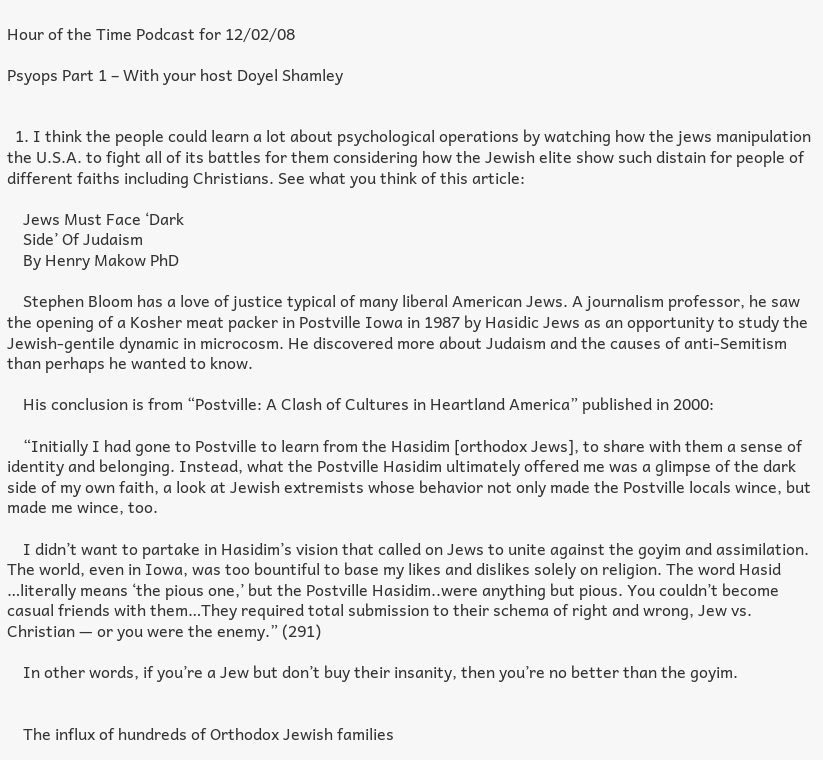Hour of the Time Podcast for 12/02/08

Psyops Part 1 – With your host Doyel Shamley


  1. I think the people could learn a lot about psychological operations by watching how the jews manipulation the U.S.A. to fight all of its battles for them considering how the Jewish elite show such distain for people of different faiths including Christians. See what you think of this article:

    Jews Must Face ‘Dark
    Side’ Of Judaism
    By Henry Makow PhD

    Stephen Bloom has a love of justice typical of many liberal American Jews. A journalism professor, he saw the opening of a Kosher meat packer in Postville Iowa in 1987 by Hasidic Jews as an opportunity to study the Jewish-gentile dynamic in microcosm. He discovered more about Judaism and the causes of anti-Semitism than perhaps he wanted to know.

    His conclusion is from “Postville: A Clash of Cultures in Heartland America” published in 2000:

    “Initially I had gone to Postville to learn from the Hasidim [orthodox Jews], to share with them a sense of identity and belonging. Instead, what the Postville Hasidim ultimately offered me was a glimpse of the dark side of my own faith, a look at Jewish extremists whose behavior not only made the Postville locals wince, but made me wince, too.

    I didn’t want to partake in Hasidim’s vision that called on Jews to unite against the goyim and assimilation. The world, even in Iowa, was too bountiful to base my likes and dislikes solely on religion. The word Hasid …literally means ‘the pious one,’ but the Postville Hasidim..were anything but pious. You couldn’t become casual friends with them…They required total submission to their schema of right and wrong, Jew vs. Christian — or you were the enemy.” (291)

    In other words, if you’re a Jew but don’t buy their insanity, then you’re no better than the goyim.


    The influx of hundreds of Orthodox Jewish families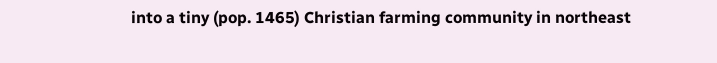into a tiny (pop. 1465) Christian farming community in northeast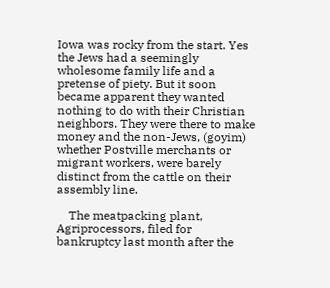Iowa was rocky from the start. Yes the Jews had a seemingly wholesome family life and a pretense of piety. But it soon became apparent they wanted nothing to do with their Christian neighbors. They were there to make money and the non-Jews, (goyim) whether Postville merchants or migrant workers, were barely distinct from the cattle on their assembly line.

    The meatpacking plant, Agriprocessors, filed for bankruptcy last month after the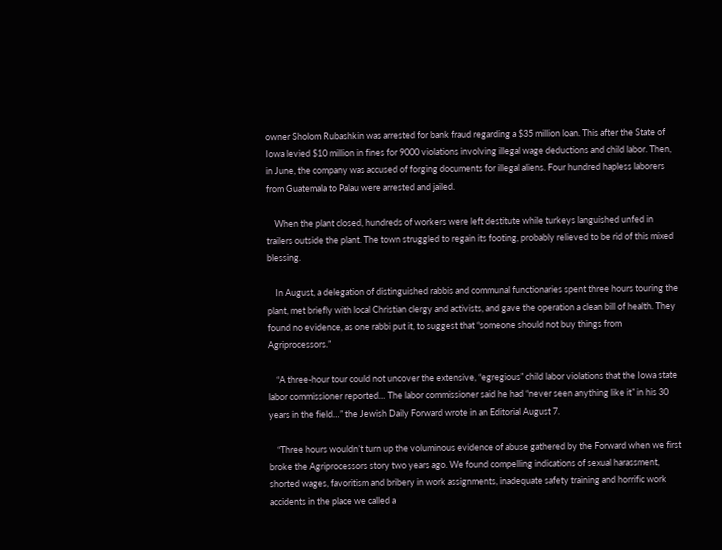owner Sholom Rubashkin was arrested for bank fraud regarding a $35 million loan. This after the State of Iowa levied $10 million in fines for 9000 violations involving illegal wage deductions and child labor. Then, in June, the company was accused of forging documents for illegal aliens. Four hundred hapless laborers from Guatemala to Palau were arrested and jailed.

    When the plant closed, hundreds of workers were left destitute while turkeys languished unfed in trailers outside the plant. The town struggled to regain its footing, probably relieved to be rid of this mixed blessing.

    In August, a delegation of distinguished rabbis and communal functionaries spent three hours touring the plant, met briefly with local Christian clergy and activists, and gave the operation a clean bill of health. They found no evidence, as one rabbi put it, to suggest that “someone should not buy things from Agriprocessors.”

    “A three-hour tour could not uncover the extensive, “egregious” child labor violations that the Iowa state labor commissioner reported… The labor commissioner said he had “never seen anything like it” in his 30 years in the field…” the Jewish Daily Forward wrote in an Editorial August 7.

    “Three hours wouldn’t turn up the voluminous evidence of abuse gathered by the Forward when we first broke the Agriprocessors story two years ago. We found compelling indications of sexual harassment, shorted wages, favoritism and bribery in work assignments, inadequate safety training and horrific work accidents in the place we called a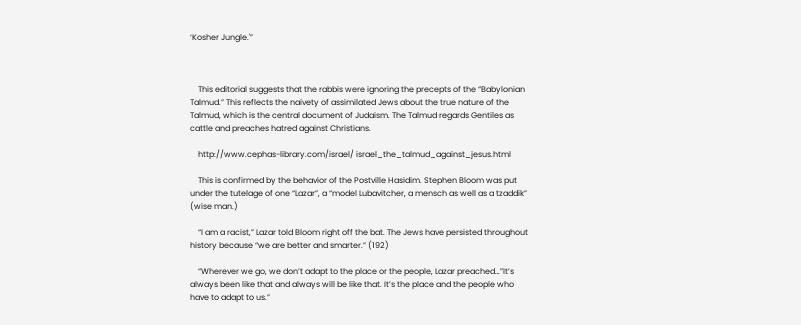‘Kosher Jungle.'”



    This editorial suggests that the rabbis were ignoring the precepts of the “Babylonian Talmud.” This reflects the naivety of assimilated Jews about the true nature of the Talmud, which is the central document of Judaism. The Talmud regards Gentiles as cattle and preaches hatred against Christians.

    http://www.cephas-library.com/israel/ israel_the_talmud_against_jesus.html

    This is confirmed by the behavior of the Postville Hasidim. Stephen Bloom was put under the tutelage of one “Lazar”, a “model Lubavitcher, a mensch as well as a tzaddik” (wise man.)

    “I am a racist,” Lazar told Bloom right off the bat. The Jews have persisted throughout history because “we are better and smarter.” (192)

    “Wherever we go, we don’t adapt to the place or the people, Lazar preached…”It’s always been like that and always will be like that. It’s the place and the people who have to adapt to us.”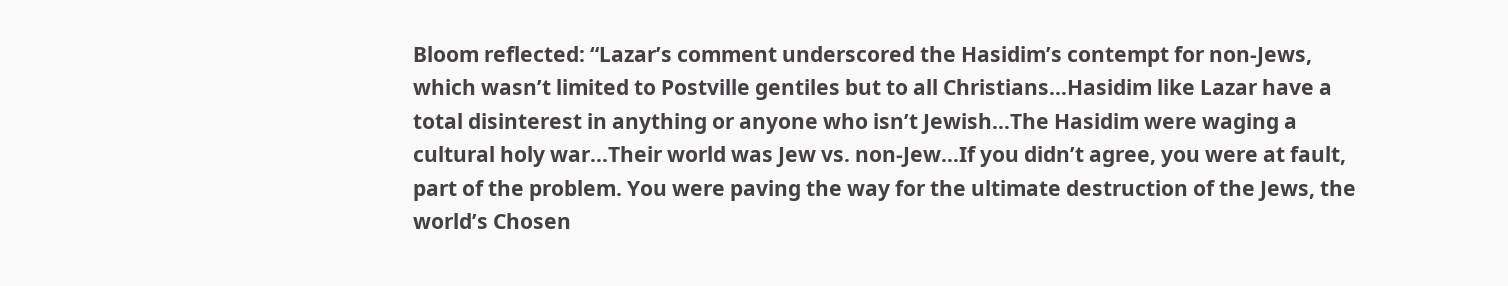Bloom reflected: “Lazar’s comment underscored the Hasidim’s contempt for non-Jews, which wasn’t limited to Postville gentiles but to all Christians…Hasidim like Lazar have a total disinterest in anything or anyone who isn’t Jewish…The Hasidim were waging a cultural holy war…Their world was Jew vs. non-Jew…If you didn’t agree, you were at fault, part of the problem. You were paving the way for the ultimate destruction of the Jews, the world’s Chosen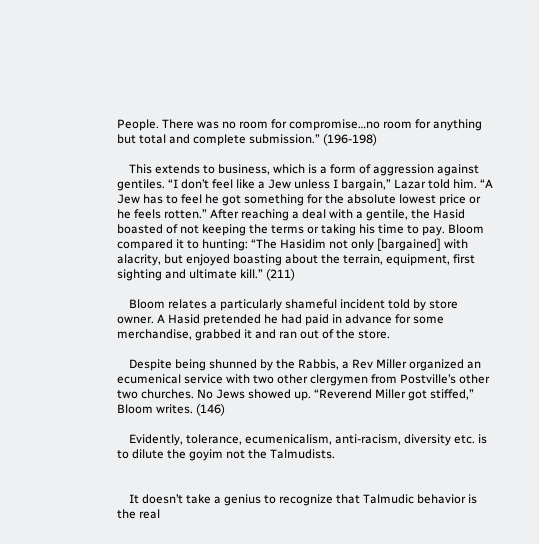People. There was no room for compromise…no room for anything but total and complete submission.” (196-198)

    This extends to business, which is a form of aggression against gentiles. “I don’t feel like a Jew unless I bargain,” Lazar told him. “A Jew has to feel he got something for the absolute lowest price or he feels rotten.” After reaching a deal with a gentile, the Hasid boasted of not keeping the terms or taking his time to pay. Bloom compared it to hunting: “The Hasidim not only [bargained] with alacrity, but enjoyed boasting about the terrain, equipment, first sighting and ultimate kill.” (211)

    Bloom relates a particularly shameful incident told by store owner. A Hasid pretended he had paid in advance for some merchandise, grabbed it and ran out of the store.

    Despite being shunned by the Rabbis, a Rev Miller organized an ecumenical service with two other clergymen from Postville’s other two churches. No Jews showed up. “Reverend Miller got stiffed,” Bloom writes. (146)

    Evidently, tolerance, ecumenicalism, anti-racism, diversity etc. is to dilute the goyim not the Talmudists.


    It doesn’t take a genius to recognize that Talmudic behavior is the real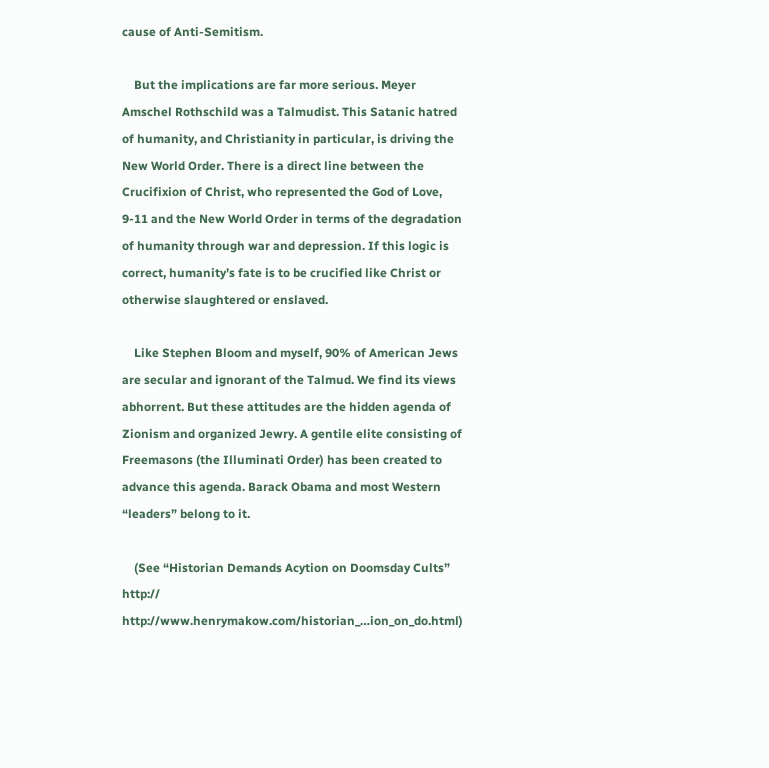cause of Anti-Semitism.

    But the implications are far more serious. Meyer Amschel Rothschild was a Talmudist. This Satanic hatred of humanity, and Christianity in particular, is driving the New World Order. There is a direct line between the Crucifixion of Christ, who represented the God of Love, 9-11 and the New World Order in terms of the degradation of humanity through war and depression. If this logic is correct, humanity’s fate is to be crucified like Christ or otherwise slaughtered or enslaved.

    Like Stephen Bloom and myself, 90% of American Jews are secular and ignorant of the Talmud. We find its views abhorrent. But these attitudes are the hidden agenda of Zionism and organized Jewry. A gentile elite consisting of Freemasons (the Illuminati Order) has been created to advance this agenda. Barack Obama and most Western “leaders” belong to it.

    (See “Historian Demands Acytion on Doomsday Cults” http:// http://www.henrymakow.com/historian_…ion_on_do.html)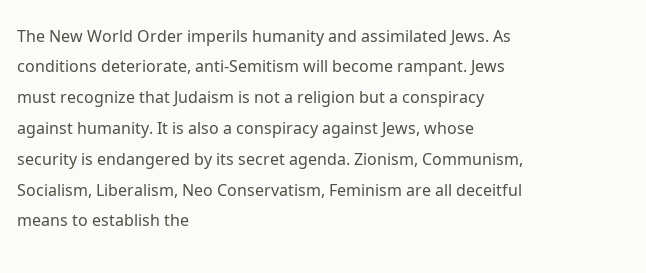The New World Order imperils humanity and assimilated Jews. As conditions deteriorate, anti-Semitism will become rampant. Jews must recognize that Judaism is not a religion but a conspiracy against humanity. It is also a conspiracy against Jews, whose security is endangered by its secret agenda. Zionism, Communism, Socialism, Liberalism, Neo Conservatism, Feminism are all deceitful means to establish the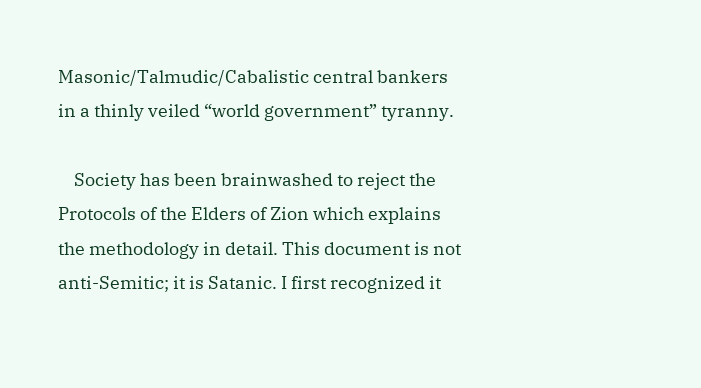Masonic/Talmudic/Cabalistic central bankers in a thinly veiled “world government” tyranny.

    Society has been brainwashed to reject the Protocols of the Elders of Zion which explains the methodology in detail. This document is not anti-Semitic; it is Satanic. I first recognized it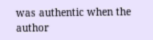was authentic when the author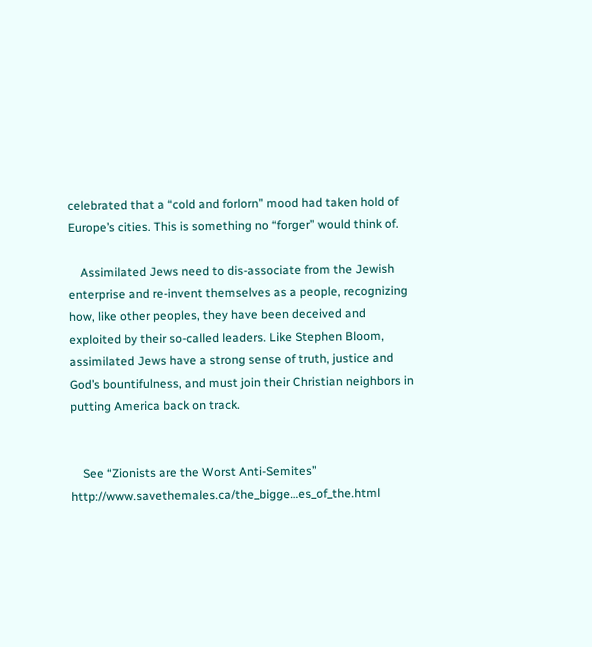celebrated that a “cold and forlorn” mood had taken hold of Europe’s cities. This is something no “forger” would think of.

    Assimilated Jews need to dis-associate from the Jewish enterprise and re-invent themselves as a people, recognizing how, like other peoples, they have been deceived and exploited by their so-called leaders. Like Stephen Bloom, assimilated Jews have a strong sense of truth, justice and God’s bountifulness, and must join their Christian neighbors in putting America back on track.


    See “Zionists are the Worst Anti-Semites” http://www.savethemales.ca/the_bigge…es_of_the.html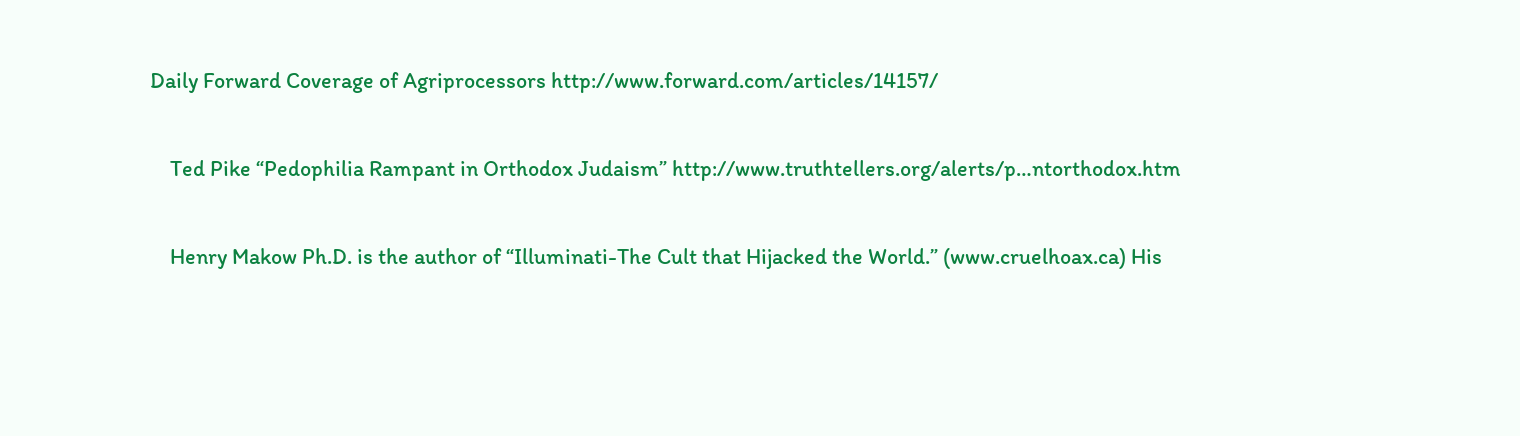Daily Forward Coverage of Agriprocessors http://www.forward.com/articles/14157/

    Ted Pike “Pedophilia Rampant in Orthodox Judaism” http://www.truthtellers.org/alerts/p…ntorthodox.htm

    Henry Makow Ph.D. is the author of “Illuminati-The Cult that Hijacked the World.” (www.cruelhoax.ca) His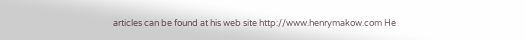articles can be found at his web site http://www.henrymakow.com He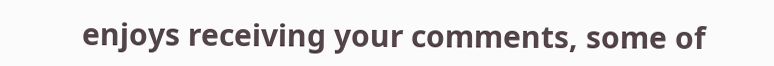enjoys receiving your comments, some of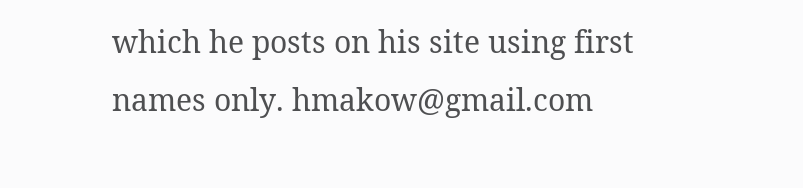which he posts on his site using first names only. hmakow@gmail.com